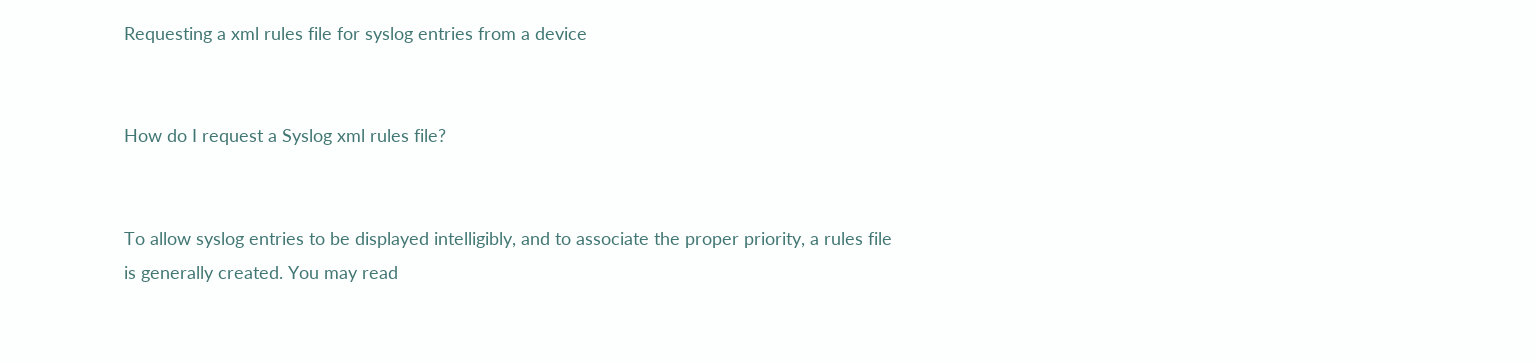Requesting a xml rules file for syslog entries from a device


How do I request a Syslog xml rules file?


To allow syslog entries to be displayed intelligibly, and to associate the proper priority, a rules file is generally created. You may read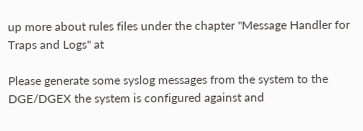up more about rules files under the chapter "Message Handler for Traps and Logs" at

Please generate some syslog messages from the system to the DGE/DGEX the system is configured against and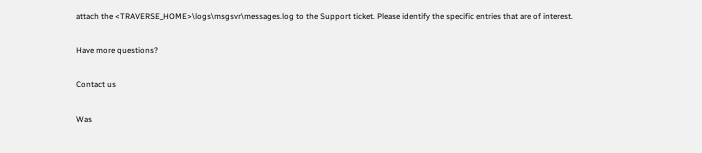attach the <TRAVERSE_HOME>\logs\msgsvr\messages.log to the Support ticket. Please identify the specific entries that are of interest.

Have more questions?

Contact us

Was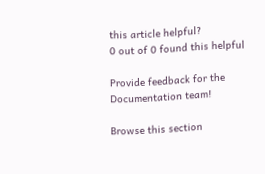this article helpful?
0 out of 0 found this helpful

Provide feedback for the Documentation team!

Browse this section